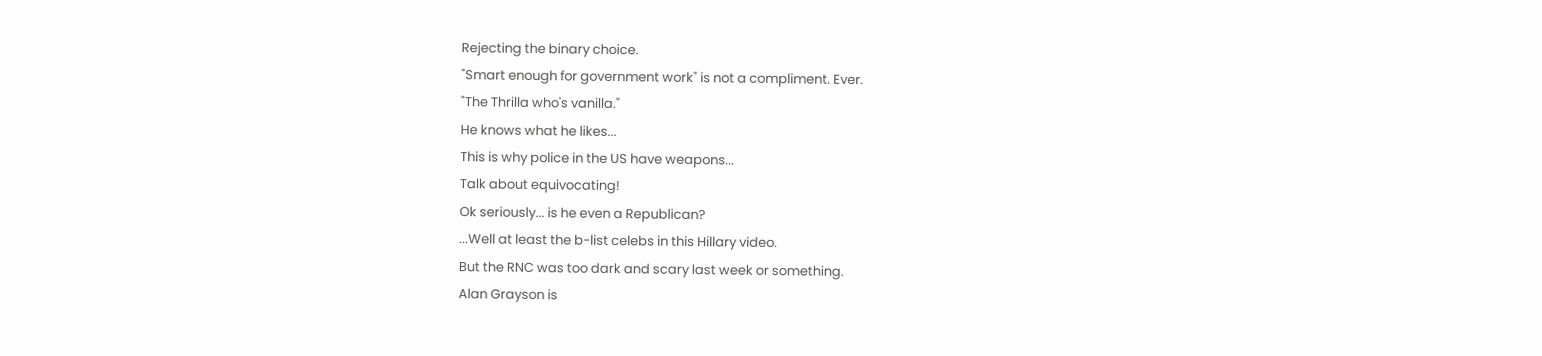Rejecting the binary choice.
"Smart enough for government work" is not a compliment. Ever.
"The Thrilla who's vanilla."
He knows what he likes...
This is why police in the US have weapons...
Talk about equivocating!
Ok seriously... is he even a Republican?
...Well at least the b-list celebs in this Hillary video.
But the RNC was too dark and scary last week or something.
Alan Grayson is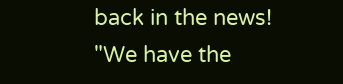back in the news!
"We have the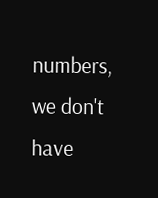numbers, we don't have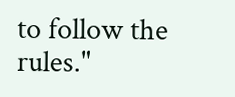to follow the rules."